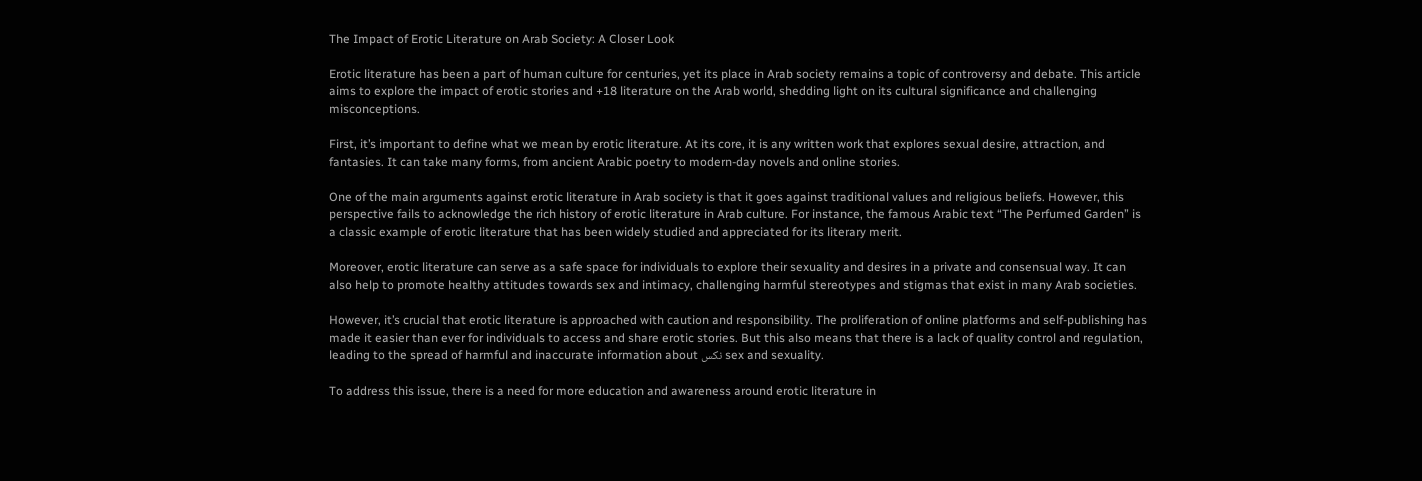The Impact of Erotic Literature on Arab Society: A Closer Look

Erotic literature has been a part of human culture for centuries, yet its place in Arab society remains a topic of controversy and debate. This article aims to explore the impact of erotic stories and +18 literature on the Arab world, shedding light on its cultural significance and challenging misconceptions.

First, it’s important to define what we mean by erotic literature. At its core, it is any written work that explores sexual desire, attraction, and fantasies. It can take many forms, from ancient Arabic poetry to modern-day novels and online stories.

One of the main arguments against erotic literature in Arab society is that it goes against traditional values and religious beliefs. However, this perspective fails to acknowledge the rich history of erotic literature in Arab culture. For instance, the famous Arabic text “The Perfumed Garden” is a classic example of erotic literature that has been widely studied and appreciated for its literary merit.

Moreover, erotic literature can serve as a safe space for individuals to explore their sexuality and desires in a private and consensual way. It can also help to promote healthy attitudes towards sex and intimacy, challenging harmful stereotypes and stigmas that exist in many Arab societies.

However, it’s crucial that erotic literature is approached with caution and responsibility. The proliferation of online platforms and self-publishing has made it easier than ever for individuals to access and share erotic stories. But this also means that there is a lack of quality control and regulation, leading to the spread of harmful and inaccurate information about نكس sex and sexuality.

To address this issue, there is a need for more education and awareness around erotic literature in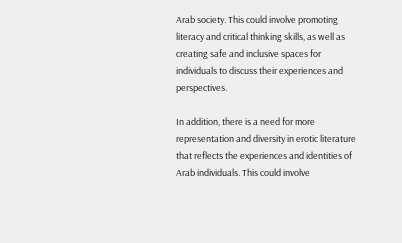Arab society. This could involve promoting literacy and critical thinking skills, as well as creating safe and inclusive spaces for individuals to discuss their experiences and perspectives.

In addition, there is a need for more representation and diversity in erotic literature that reflects the experiences and identities of Arab individuals. This could involve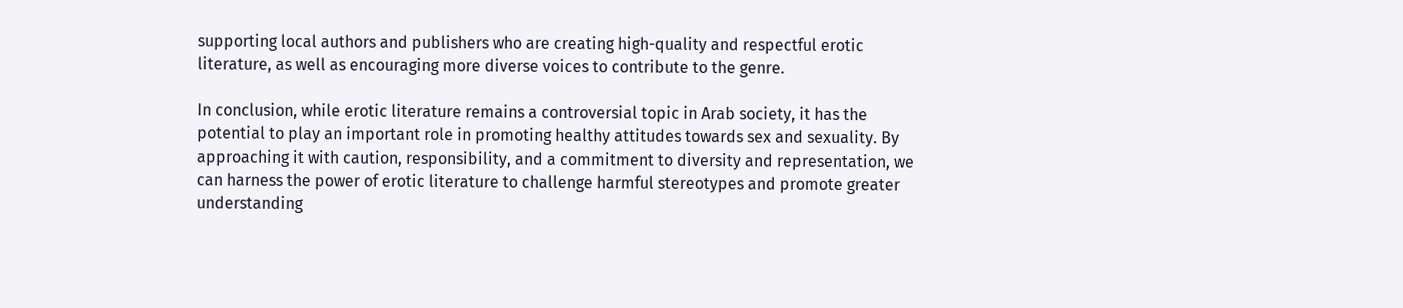supporting local authors and publishers who are creating high-quality and respectful erotic literature, as well as encouraging more diverse voices to contribute to the genre.

In conclusion, while erotic literature remains a controversial topic in Arab society, it has the potential to play an important role in promoting healthy attitudes towards sex and sexuality. By approaching it with caution, responsibility, and a commitment to diversity and representation, we can harness the power of erotic literature to challenge harmful stereotypes and promote greater understanding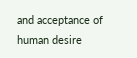and acceptance of human desire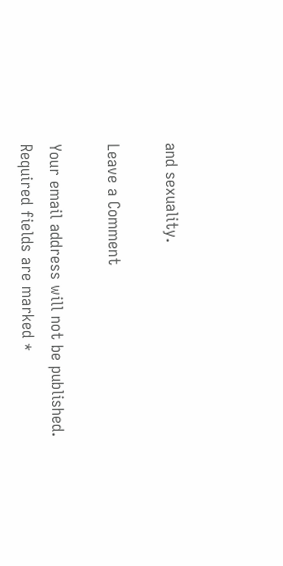and sexuality.

Leave a Comment

Your email address will not be published. Required fields are marked *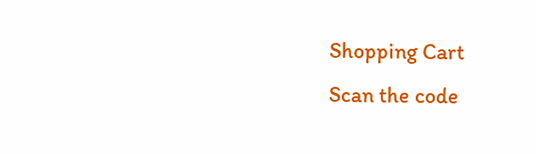Shopping Cart
Scan the code